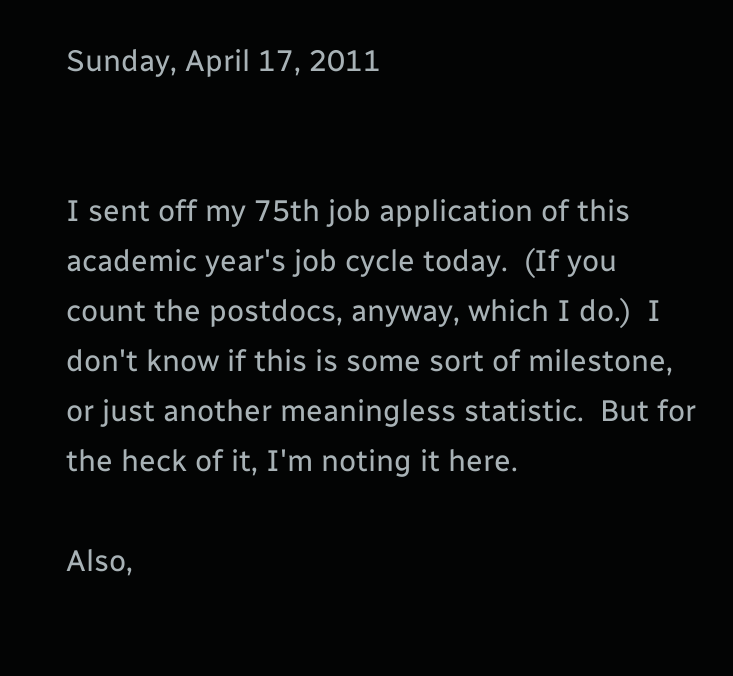Sunday, April 17, 2011


I sent off my 75th job application of this academic year's job cycle today.  (If you count the postdocs, anyway, which I do.)  I don't know if this is some sort of milestone, or just another meaningless statistic.  But for the heck of it, I'm noting it here.

Also,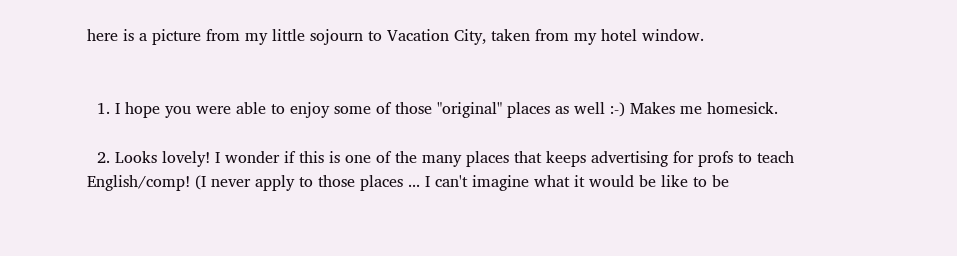here is a picture from my little sojourn to Vacation City, taken from my hotel window.


  1. I hope you were able to enjoy some of those "original" places as well :-) Makes me homesick.

  2. Looks lovely! I wonder if this is one of the many places that keeps advertising for profs to teach English/comp! (I never apply to those places ... I can't imagine what it would be like to be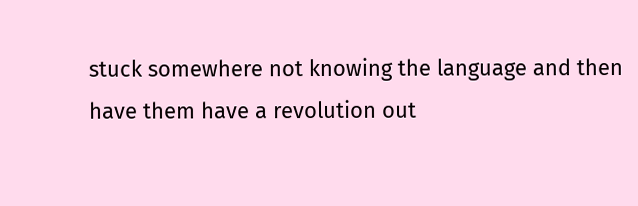stuck somewhere not knowing the language and then have them have a revolution out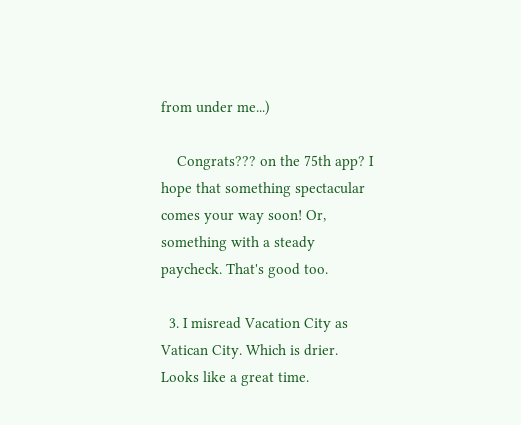from under me...)

    Congrats??? on the 75th app? I hope that something spectacular comes your way soon! Or, something with a steady paycheck. That's good too.

  3. I misread Vacation City as Vatican City. Which is drier. Looks like a great time.